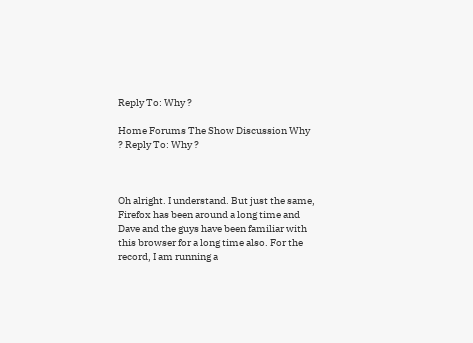Reply To: Why ?

Home Forums The Show Discussion Why ? Reply To: Why ?



Oh alright. I understand. But just the same, Firefox has been around a long time and Dave and the guys have been familiar with this browser for a long time also. For the record, I am running a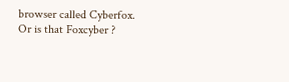browser called Cyberfox. Or is that Foxcyber ?